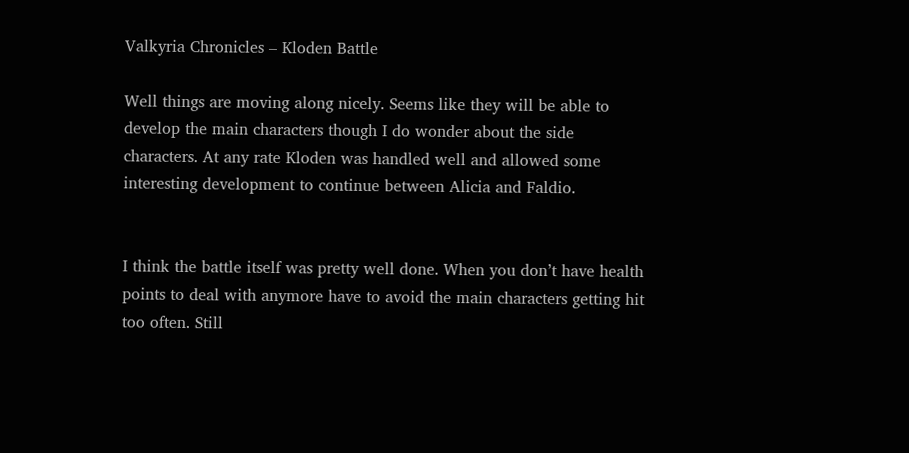Valkyria Chronicles – Kloden Battle

Well things are moving along nicely. Seems like they will be able to develop the main characters though I do wonder about the side characters. At any rate Kloden was handled well and allowed some interesting development to continue between Alicia and Faldio.


I think the battle itself was pretty well done. When you don’t have health points to deal with anymore have to avoid the main characters getting hit too often. Still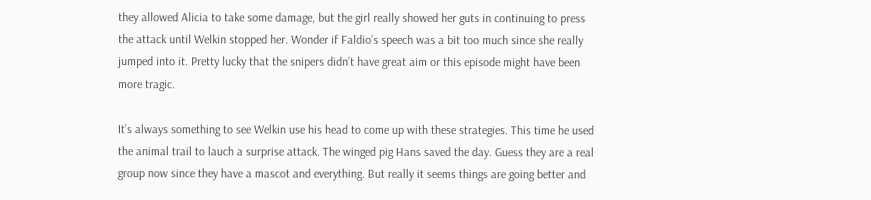they allowed Alicia to take some damage, but the girl really showed her guts in continuing to press the attack until Welkin stopped her. Wonder if Faldio’s speech was a bit too much since she really jumped into it. Pretty lucky that the snipers didn’t have great aim or this episode might have been more tragic.

It’s always something to see Welkin use his head to come up with these strategies. This time he used the animal trail to lauch a surprise attack. The winged pig Hans saved the day. Guess they are a real group now since they have a mascot and everything. But really it seems things are going better and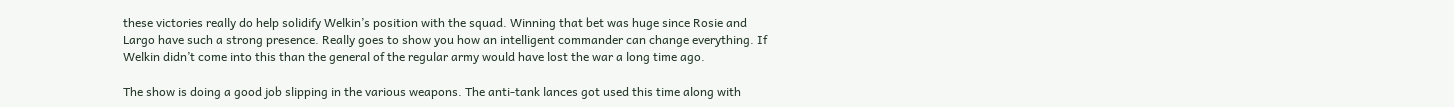these victories really do help solidify Welkin’s position with the squad. Winning that bet was huge since Rosie and Largo have such a strong presence. Really goes to show you how an intelligent commander can change everything. If Welkin didn’t come into this than the general of the regular army would have lost the war a long time ago.

The show is doing a good job slipping in the various weapons. The anti-tank lances got used this time along with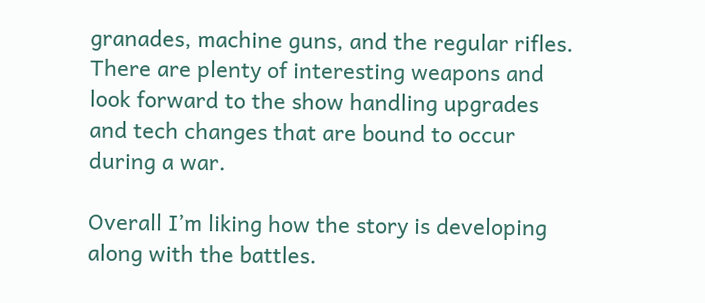granades, machine guns, and the regular rifles. There are plenty of interesting weapons and look forward to the show handling upgrades and tech changes that are bound to occur during a war.

Overall I’m liking how the story is developing along with the battles.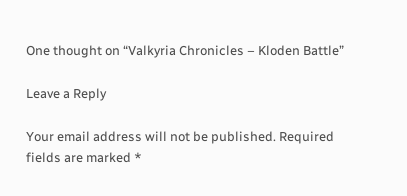One thought on “Valkyria Chronicles – Kloden Battle”

Leave a Reply

Your email address will not be published. Required fields are marked *